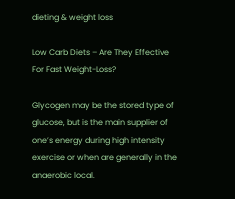dieting & weight loss

Low Carb Diets – Are They Effective For Fast Weight-Loss?

Glycogen may be the stored type of glucose, but is the main supplier of one’s energy during high intensity exercise or when are generally in the anaerobic local.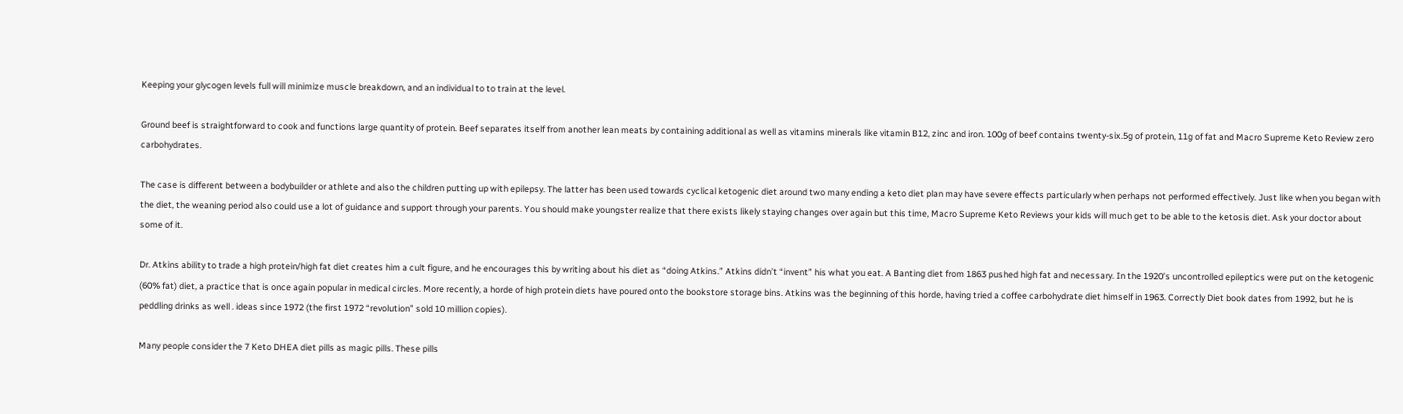Keeping your glycogen levels full will minimize muscle breakdown, and an individual to to train at the level.

Ground beef is straightforward to cook and functions large quantity of protein. Beef separates itself from another lean meats by containing additional as well as vitamins minerals like vitamin B12, zinc and iron. 100g of beef contains twenty-six.5g of protein, 11g of fat and Macro Supreme Keto Review zero carbohydrates.

The case is different between a bodybuilder or athlete and also the children putting up with epilepsy. The latter has been used towards cyclical ketogenic diet around two many ending a keto diet plan may have severe effects particularly when perhaps not performed effectively. Just like when you began with the diet, the weaning period also could use a lot of guidance and support through your parents. You should make youngster realize that there exists likely staying changes over again but this time, Macro Supreme Keto Reviews your kids will much get to be able to the ketosis diet. Ask your doctor about some of it.

Dr. Atkins ability to trade a high protein/high fat diet creates him a cult figure, and he encourages this by writing about his diet as “doing Atkins.” Atkins didn’t “invent” his what you eat. A Banting diet from 1863 pushed high fat and necessary. In the 1920’s uncontrolled epileptics were put on the ketogenic (60% fat) diet, a practice that is once again popular in medical circles. More recently, a horde of high protein diets have poured onto the bookstore storage bins. Atkins was the beginning of this horde, having tried a coffee carbohydrate diet himself in 1963. Correctly Diet book dates from 1992, but he is peddling drinks as well . ideas since 1972 (the first 1972 “revolution” sold 10 million copies).

Many people consider the 7 Keto DHEA diet pills as magic pills. These pills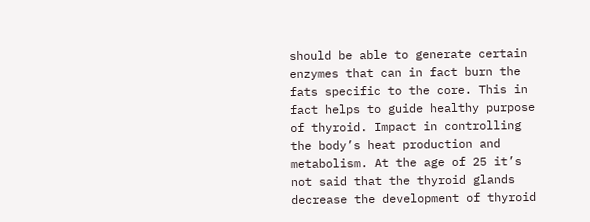should be able to generate certain enzymes that can in fact burn the fats specific to the core. This in fact helps to guide healthy purpose of thyroid. Impact in controlling the body’s heat production and metabolism. At the age of 25 it’s not said that the thyroid glands decrease the development of thyroid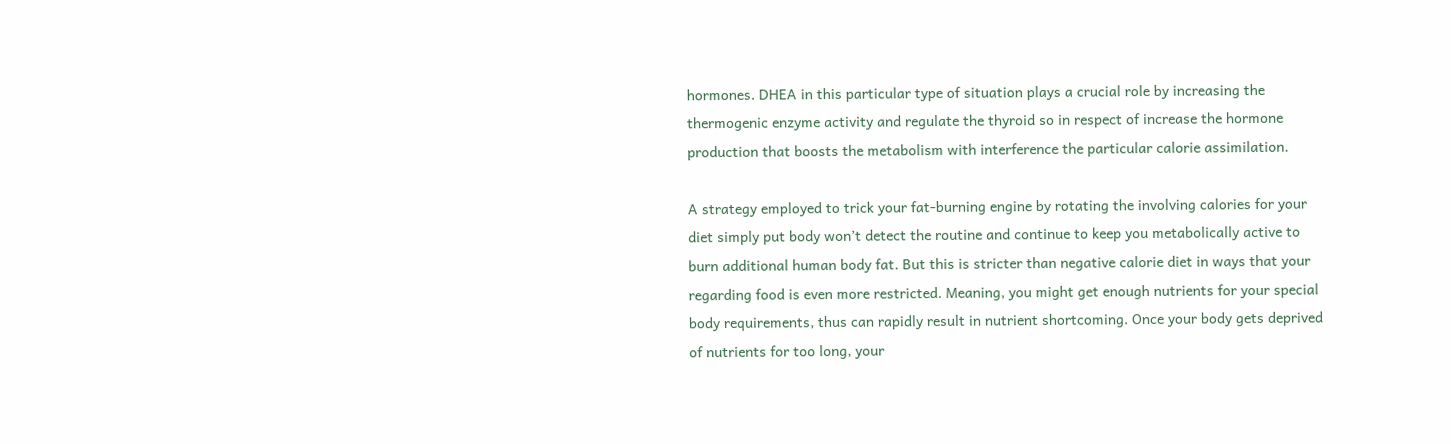hormones. DHEA in this particular type of situation plays a crucial role by increasing the thermogenic enzyme activity and regulate the thyroid so in respect of increase the hormone production that boosts the metabolism with interference the particular calorie assimilation.

A strategy employed to trick your fat-burning engine by rotating the involving calories for your diet simply put body won’t detect the routine and continue to keep you metabolically active to burn additional human body fat. But this is stricter than negative calorie diet in ways that your regarding food is even more restricted. Meaning, you might get enough nutrients for your special body requirements, thus can rapidly result in nutrient shortcoming. Once your body gets deprived of nutrients for too long, your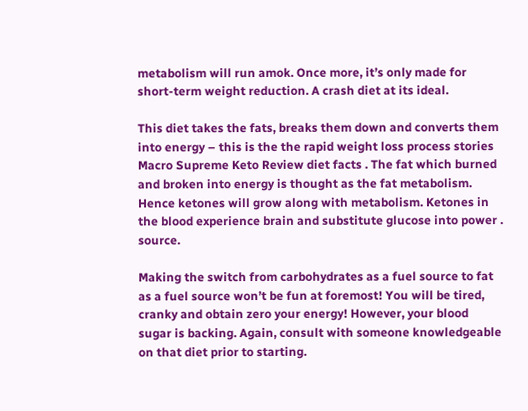metabolism will run amok. Once more, it’s only made for short-term weight reduction. A crash diet at its ideal.

This diet takes the fats, breaks them down and converts them into energy – this is the the rapid weight loss process stories Macro Supreme Keto Review diet facts . The fat which burned and broken into energy is thought as the fat metabolism. Hence ketones will grow along with metabolism. Ketones in the blood experience brain and substitute glucose into power . source.

Making the switch from carbohydrates as a fuel source to fat as a fuel source won’t be fun at foremost! You will be tired, cranky and obtain zero your energy! However, your blood sugar is backing. Again, consult with someone knowledgeable on that diet prior to starting.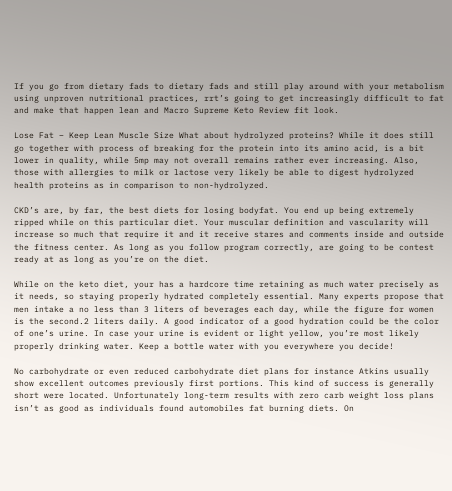If you go from dietary fads to dietary fads and still play around with your metabolism using unproven nutritional practices, rrt’s going to get increasingly difficult to fat and make that happen lean and Macro Supreme Keto Review fit look.

Lose Fat – Keep Lean Muscle Size What about hydrolyzed proteins? While it does still go together with process of breaking for the protein into its amino acid, is a bit lower in quality, while 5mp may not overall remains rather ever increasing. Also, those with allergies to milk or lactose very likely be able to digest hydrolyzed health proteins as in comparison to non-hydrolyzed.

CKD’s are, by far, the best diets for losing bodyfat. You end up being extremely ripped while on this particular diet. Your muscular definition and vascularity will increase so much that require it and it receive stares and comments inside and outside the fitness center. As long as you follow program correctly, are going to be contest ready at as long as you’re on the diet.

While on the keto diet, your has a hardcore time retaining as much water precisely as it needs, so staying properly hydrated completely essential. Many experts propose that men intake a no less than 3 liters of beverages each day, while the figure for women is the second.2 liters daily. A good indicator of a good hydration could be the color of one’s urine. In case your urine is evident or light yellow, you’re most likely properly drinking water. Keep a bottle water with you everywhere you decide!

No carbohydrate or even reduced carbohydrate diet plans for instance Atkins usually show excellent outcomes previously first portions. This kind of success is generally short were located. Unfortunately long-term results with zero carb weight loss plans isn’t as good as individuals found automobiles fat burning diets. On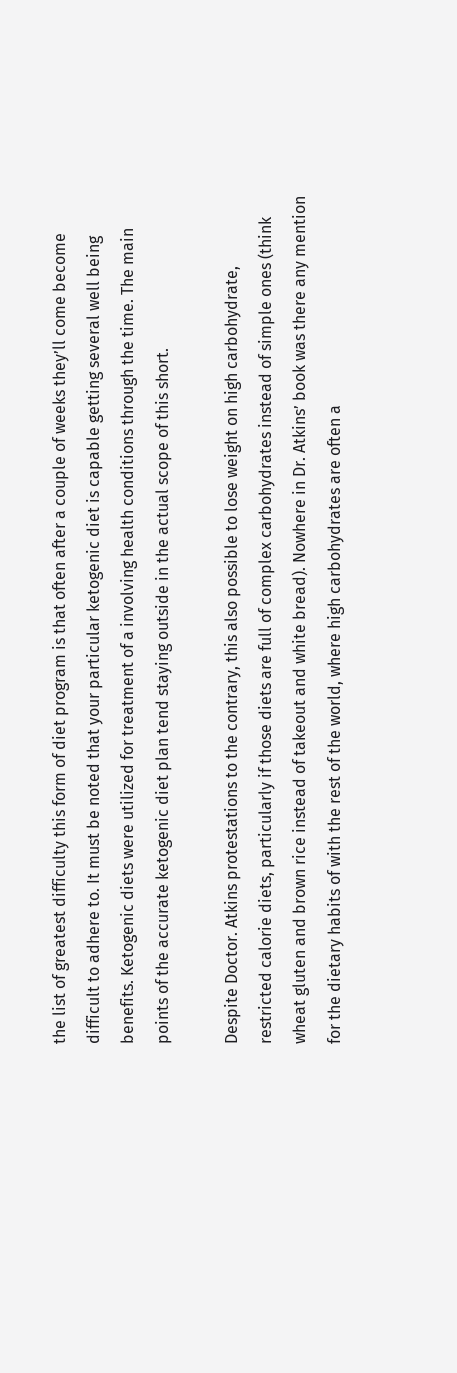the list of greatest difficulty this form of diet program is that often after a couple of weeks they’ll come become difficult to adhere to. It must be noted that your particular ketogenic diet is capable getting several well being benefits. Ketogenic diets were utilized for treatment of a involving health conditions through the time. The main points of the accurate ketogenic diet plan tend staying outside in the actual scope of this short.

Despite Doctor. Atkins protestations to the contrary, this also possible to lose weight on high carbohydrate, restricted calorie diets, particularly if those diets are full of complex carbohydrates instead of simple ones (think wheat gluten and brown rice instead of takeout and white bread). Nowhere in Dr. Atkins’ book was there any mention for the dietary habits of with the rest of the world, where high carbohydrates are often a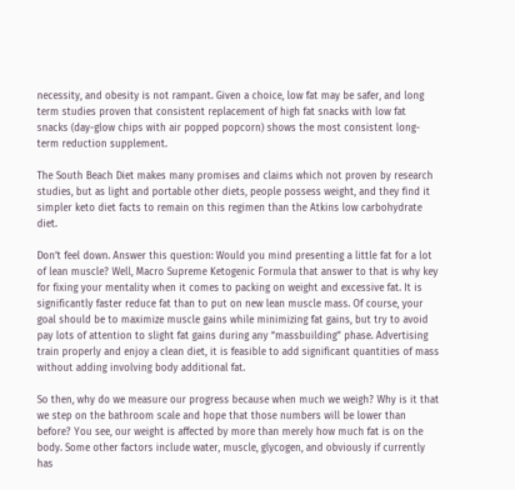necessity, and obesity is not rampant. Given a choice, low fat may be safer, and long term studies proven that consistent replacement of high fat snacks with low fat snacks (day-glow chips with air popped popcorn) shows the most consistent long-term reduction supplement.

The South Beach Diet makes many promises and claims which not proven by research studies, but as light and portable other diets, people possess weight, and they find it simpler keto diet facts to remain on this regimen than the Atkins low carbohydrate diet.

Don’t feel down. Answer this question: Would you mind presenting a little fat for a lot of lean muscle? Well, Macro Supreme Ketogenic Formula that answer to that is why key for fixing your mentality when it comes to packing on weight and excessive fat. It is significantly faster reduce fat than to put on new lean muscle mass. Of course, your goal should be to maximize muscle gains while minimizing fat gains, but try to avoid pay lots of attention to slight fat gains during any “massbuilding” phase. Advertising train properly and enjoy a clean diet, it is feasible to add significant quantities of mass without adding involving body additional fat.

So then, why do we measure our progress because when much we weigh? Why is it that we step on the bathroom scale and hope that those numbers will be lower than before? You see, our weight is affected by more than merely how much fat is on the body. Some other factors include water, muscle, glycogen, and obviously if currently has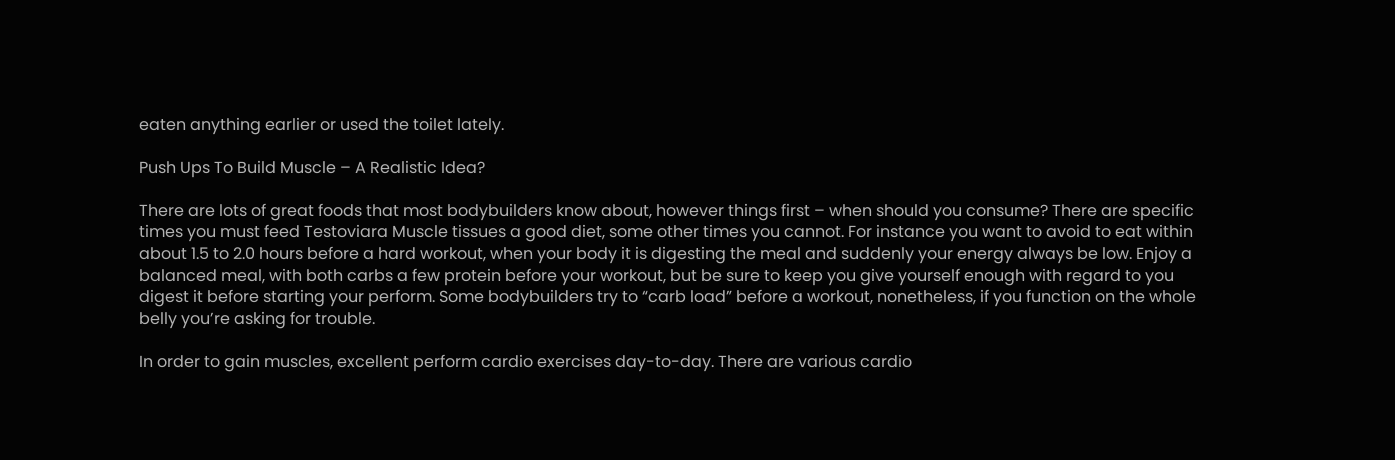eaten anything earlier or used the toilet lately.

Push Ups To Build Muscle – A Realistic Idea?

There are lots of great foods that most bodybuilders know about, however things first – when should you consume? There are specific times you must feed Testoviara Muscle tissues a good diet, some other times you cannot. For instance you want to avoid to eat within about 1.5 to 2.0 hours before a hard workout, when your body it is digesting the meal and suddenly your energy always be low. Enjoy a balanced meal, with both carbs a few protein before your workout, but be sure to keep you give yourself enough with regard to you digest it before starting your perform. Some bodybuilders try to “carb load” before a workout, nonetheless, if you function on the whole belly you’re asking for trouble.

In order to gain muscles, excellent perform cardio exercises day-to-day. There are various cardio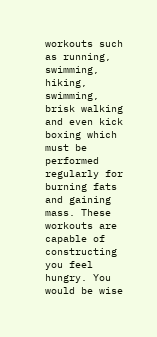workouts such as running, swimming, hiking, swimming, brisk walking and even kick boxing which must be performed regularly for burning fats and gaining mass. These workouts are capable of constructing you feel hungry. You would be wise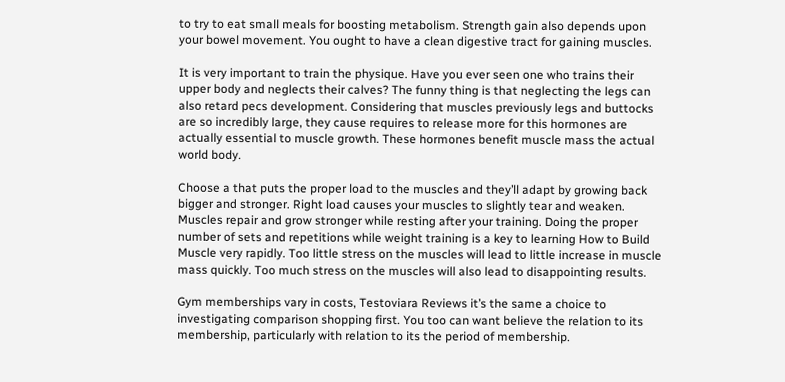to try to eat small meals for boosting metabolism. Strength gain also depends upon your bowel movement. You ought to have a clean digestive tract for gaining muscles.

It is very important to train the physique. Have you ever seen one who trains their upper body and neglects their calves? The funny thing is that neglecting the legs can also retard pecs development. Considering that muscles previously legs and buttocks are so incredibly large, they cause requires to release more for this hormones are actually essential to muscle growth. These hormones benefit muscle mass the actual world body.

Choose a that puts the proper load to the muscles and they’ll adapt by growing back bigger and stronger. Right load causes your muscles to slightly tear and weaken. Muscles repair and grow stronger while resting after your training. Doing the proper number of sets and repetitions while weight training is a key to learning How to Build Muscle very rapidly. Too little stress on the muscles will lead to little increase in muscle mass quickly. Too much stress on the muscles will also lead to disappointing results.

Gym memberships vary in costs, Testoviara Reviews it’s the same a choice to investigating comparison shopping first. You too can want believe the relation to its membership, particularly with relation to its the period of membership.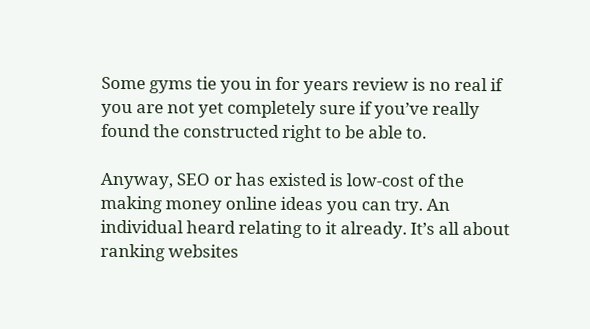Some gyms tie you in for years review is no real if you are not yet completely sure if you’ve really found the constructed right to be able to.

Anyway, SEO or has existed is low-cost of the making money online ideas you can try. An individual heard relating to it already. It’s all about ranking websites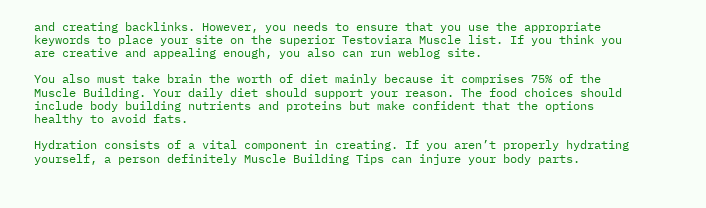and creating backlinks. However, you needs to ensure that you use the appropriate keywords to place your site on the superior Testoviara Muscle list. If you think you are creative and appealing enough, you also can run weblog site.

You also must take brain the worth of diet mainly because it comprises 75% of the Muscle Building. Your daily diet should support your reason. The food choices should include body building nutrients and proteins but make confident that the options healthy to avoid fats.

Hydration consists of a vital component in creating. If you aren’t properly hydrating yourself, a person definitely Muscle Building Tips can injure your body parts.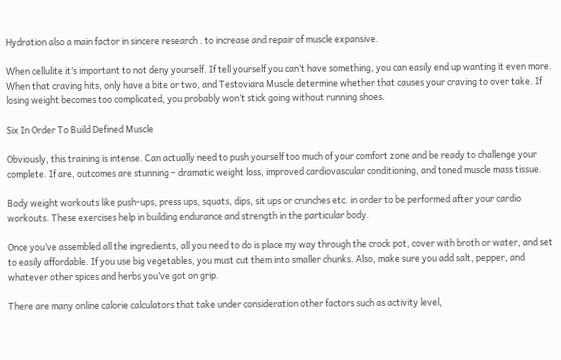Hydration also a main factor in sincere research . to increase and repair of muscle expansive.

When cellulite it’s important to not deny yourself. If tell yourself you can’t have something, you can easily end up wanting it even more. When that craving hits, only have a bite or two, and Testoviara Muscle determine whether that causes your craving to over take. If losing weight becomes too complicated, you probably won’t stick going without running shoes.

Six In Order To Build Defined Muscle

Obviously, this training is intense. Can actually need to push yourself too much of your comfort zone and be ready to challenge your complete. If are, outcomes are stunning – dramatic weight loss, improved cardiovascular conditioning, and toned muscle mass tissue.

Body weight workouts like push-ups, press ups, squats, dips, sit ups or crunches etc. in order to be performed after your cardio workouts. These exercises help in building endurance and strength in the particular body.

Once you’ve assembled all the ingredients, all you need to do is place my way through the crock pot, cover with broth or water, and set to easily affordable. If you use big vegetables, you must cut them into smaller chunks. Also, make sure you add salt, pepper, and whatever other spices and herbs you’ve got on grip.

There are many online calorie calculators that take under consideration other factors such as activity level,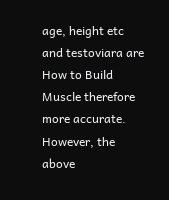age, height etc and testoviara are How to Build Muscle therefore more accurate. However, the above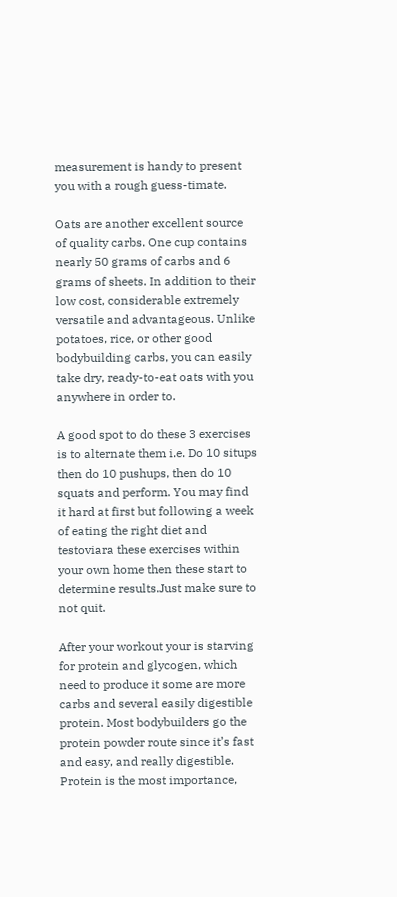measurement is handy to present you with a rough guess-timate.

Oats are another excellent source of quality carbs. One cup contains nearly 50 grams of carbs and 6 grams of sheets. In addition to their low cost, considerable extremely versatile and advantageous. Unlike potatoes, rice, or other good bodybuilding carbs, you can easily take dry, ready-to-eat oats with you anywhere in order to.

A good spot to do these 3 exercises is to alternate them i.e. Do 10 situps then do 10 pushups, then do 10 squats and perform. You may find it hard at first but following a week of eating the right diet and testoviara these exercises within your own home then these start to determine results.Just make sure to not quit.

After your workout your is starving for protein and glycogen, which need to produce it some are more carbs and several easily digestible protein. Most bodybuilders go the protein powder route since it’s fast and easy, and really digestible. Protein is the most importance,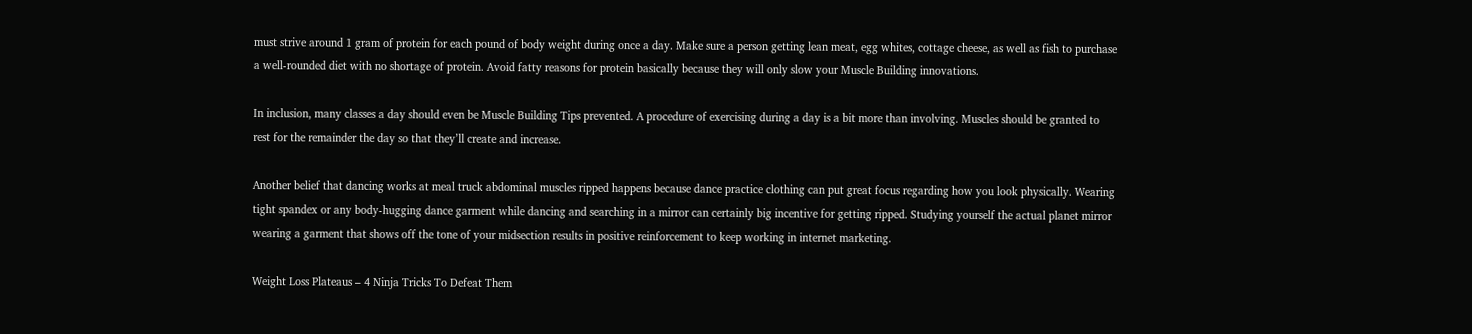must strive around 1 gram of protein for each pound of body weight during once a day. Make sure a person getting lean meat, egg whites, cottage cheese, as well as fish to purchase a well-rounded diet with no shortage of protein. Avoid fatty reasons for protein basically because they will only slow your Muscle Building innovations.

In inclusion, many classes a day should even be Muscle Building Tips prevented. A procedure of exercising during a day is a bit more than involving. Muscles should be granted to rest for the remainder the day so that they’ll create and increase.

Another belief that dancing works at meal truck abdominal muscles ripped happens because dance practice clothing can put great focus regarding how you look physically. Wearing tight spandex or any body-hugging dance garment while dancing and searching in a mirror can certainly big incentive for getting ripped. Studying yourself the actual planet mirror wearing a garment that shows off the tone of your midsection results in positive reinforcement to keep working in internet marketing.

Weight Loss Plateaus – 4 Ninja Tricks To Defeat Them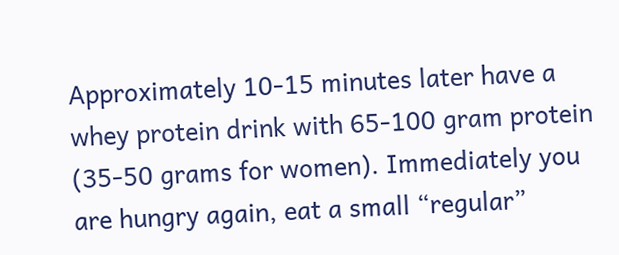Approximately 10-15 minutes later have a whey protein drink with 65-100 gram protein (35-50 grams for women). Immediately you are hungry again, eat a small “regular”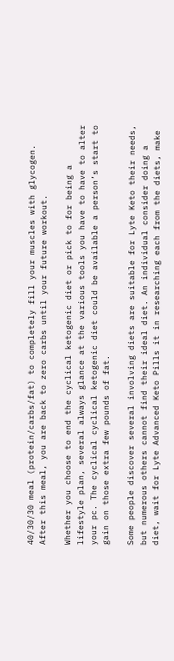40/30/30 meal (protein/carbs/fat) to completely fill your muscles with glycogen. After this meal, you are back to zero carbs until your future workout.

Whether you choose to end the cyclical ketogenic diet or pick to for being a lifestyle plan, several always glance at the various tools you have to have to alter your pc. The cyclical cyclical ketogenic diet could be available a person’s start to gain on those extra few pounds of fat.

Some people discover several involving diets are suitable for Lyte Keto their needs, but numerous others cannot find their ideal diet. An individual consider doing a diet, wait for Lyte Advanced Keto Pills it in researching each from the diets, make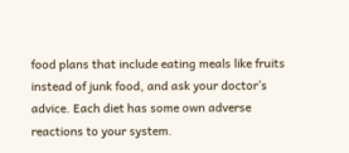food plans that include eating meals like fruits instead of junk food, and ask your doctor’s advice. Each diet has some own adverse reactions to your system.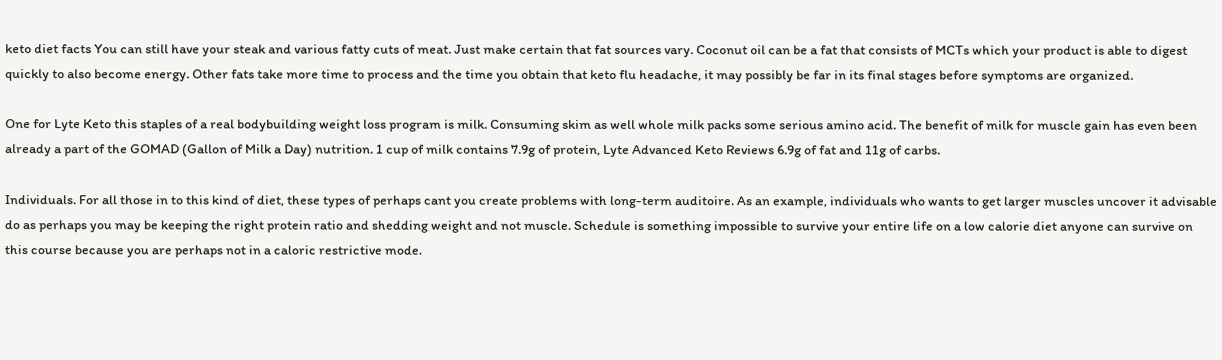keto diet facts You can still have your steak and various fatty cuts of meat. Just make certain that fat sources vary. Coconut oil can be a fat that consists of MCTs which your product is able to digest quickly to also become energy. Other fats take more time to process and the time you obtain that keto flu headache, it may possibly be far in its final stages before symptoms are organized.

One for Lyte Keto this staples of a real bodybuilding weight loss program is milk. Consuming skim as well whole milk packs some serious amino acid. The benefit of milk for muscle gain has even been already a part of the GOMAD (Gallon of Milk a Day) nutrition. 1 cup of milk contains 7.9g of protein, Lyte Advanced Keto Reviews 6.9g of fat and 11g of carbs.

Individuals. For all those in to this kind of diet, these types of perhaps cant you create problems with long-term auditoire. As an example, individuals who wants to get larger muscles uncover it advisable do as perhaps you may be keeping the right protein ratio and shedding weight and not muscle. Schedule is something impossible to survive your entire life on a low calorie diet anyone can survive on this course because you are perhaps not in a caloric restrictive mode.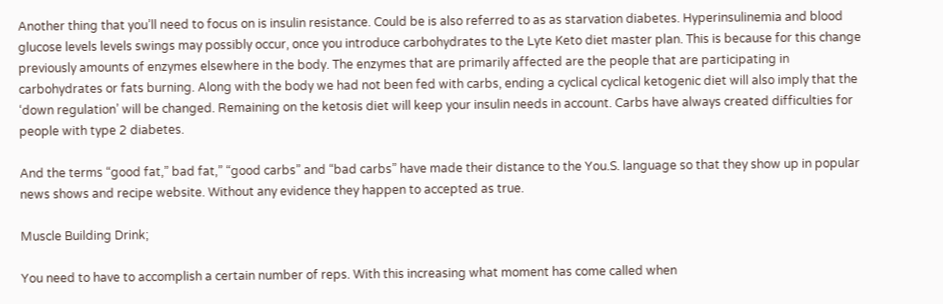Another thing that you’ll need to focus on is insulin resistance. Could be is also referred to as as starvation diabetes. Hyperinsulinemia and blood glucose levels levels swings may possibly occur, once you introduce carbohydrates to the Lyte Keto diet master plan. This is because for this change previously amounts of enzymes elsewhere in the body. The enzymes that are primarily affected are the people that are participating in carbohydrates or fats burning. Along with the body we had not been fed with carbs, ending a cyclical cyclical ketogenic diet will also imply that the ‘down regulation’ will be changed. Remaining on the ketosis diet will keep your insulin needs in account. Carbs have always created difficulties for people with type 2 diabetes.

And the terms “good fat,” bad fat,” “good carbs” and “bad carbs” have made their distance to the You.S. language so that they show up in popular news shows and recipe website. Without any evidence they happen to accepted as true.

Muscle Building Drink;

You need to have to accomplish a certain number of reps. With this increasing what moment has come called when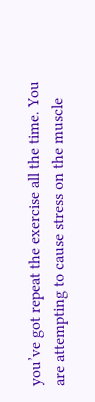you’ve got repeat the exercise all the time. You are attempting to cause stress on the muscle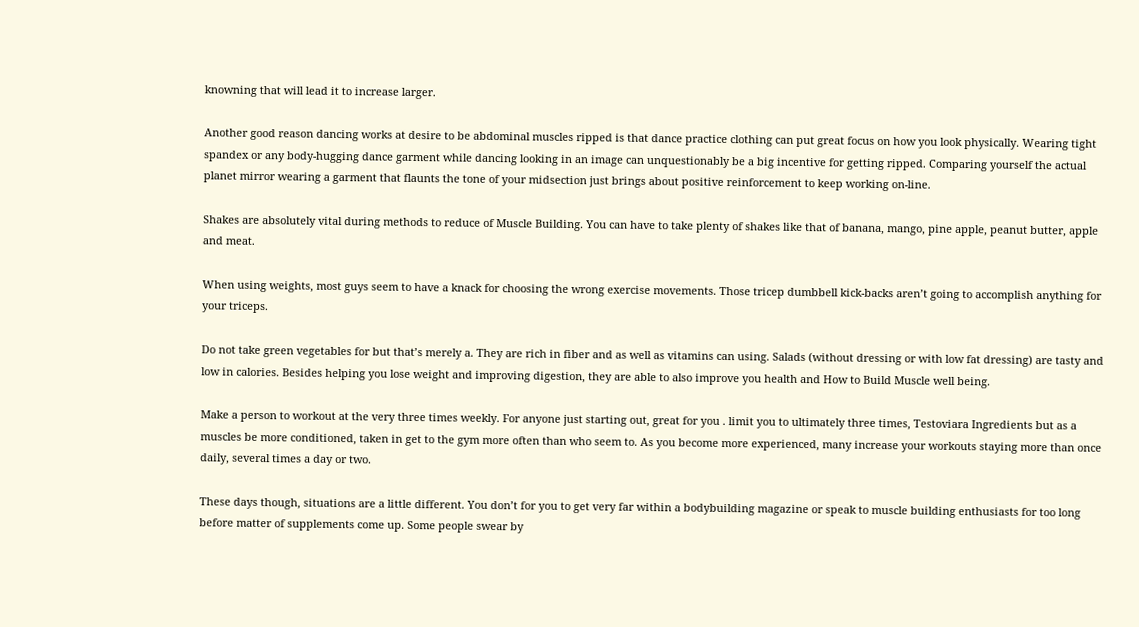knowning that will lead it to increase larger.

Another good reason dancing works at desire to be abdominal muscles ripped is that dance practice clothing can put great focus on how you look physically. Wearing tight spandex or any body-hugging dance garment while dancing looking in an image can unquestionably be a big incentive for getting ripped. Comparing yourself the actual planet mirror wearing a garment that flaunts the tone of your midsection just brings about positive reinforcement to keep working on-line.

Shakes are absolutely vital during methods to reduce of Muscle Building. You can have to take plenty of shakes like that of banana, mango, pine apple, peanut butter, apple and meat.

When using weights, most guys seem to have a knack for choosing the wrong exercise movements. Those tricep dumbbell kick-backs aren’t going to accomplish anything for your triceps.

Do not take green vegetables for but that’s merely a. They are rich in fiber and as well as vitamins can using. Salads (without dressing or with low fat dressing) are tasty and low in calories. Besides helping you lose weight and improving digestion, they are able to also improve you health and How to Build Muscle well being.

Make a person to workout at the very three times weekly. For anyone just starting out, great for you . limit you to ultimately three times, Testoviara Ingredients but as a muscles be more conditioned, taken in get to the gym more often than who seem to. As you become more experienced, many increase your workouts staying more than once daily, several times a day or two.

These days though, situations are a little different. You don’t for you to get very far within a bodybuilding magazine or speak to muscle building enthusiasts for too long before matter of supplements come up. Some people swear by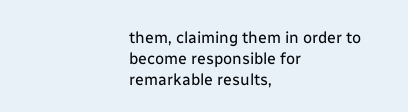them, claiming them in order to become responsible for remarkable results,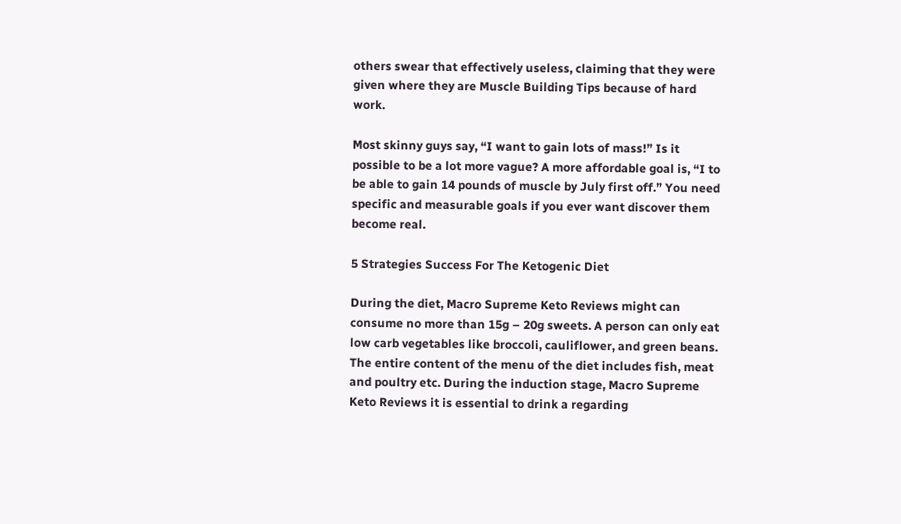others swear that effectively useless, claiming that they were given where they are Muscle Building Tips because of hard work.

Most skinny guys say, “I want to gain lots of mass!” Is it possible to be a lot more vague? A more affordable goal is, “I to be able to gain 14 pounds of muscle by July first off.” You need specific and measurable goals if you ever want discover them become real.

5 Strategies Success For The Ketogenic Diet

During the diet, Macro Supreme Keto Reviews might can consume no more than 15g – 20g sweets. A person can only eat low carb vegetables like broccoli, cauliflower, and green beans. The entire content of the menu of the diet includes fish, meat and poultry etc. During the induction stage, Macro Supreme Keto Reviews it is essential to drink a regarding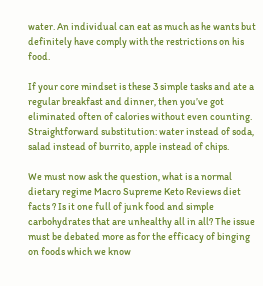water. An individual can eat as much as he wants but definitely have comply with the restrictions on his food.

If your core mindset is these 3 simple tasks and ate a regular breakfast and dinner, then you’ve got eliminated often of calories without even counting. Straightforward substitution: water instead of soda, salad instead of burrito, apple instead of chips.

We must now ask the question, what is a normal dietary regime Macro Supreme Keto Reviews diet facts ? Is it one full of junk food and simple carbohydrates that are unhealthy all in all? The issue must be debated more as for the efficacy of binging on foods which we know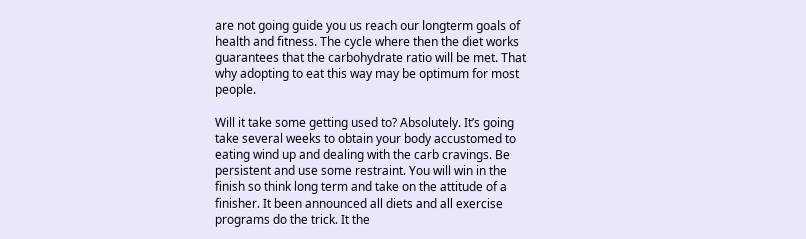are not going guide you us reach our longterm goals of health and fitness. The cycle where then the diet works guarantees that the carbohydrate ratio will be met. That why adopting to eat this way may be optimum for most people.

Will it take some getting used to? Absolutely. It’s going take several weeks to obtain your body accustomed to eating wind up and dealing with the carb cravings. Be persistent and use some restraint. You will win in the finish so think long term and take on the attitude of a finisher. It been announced all diets and all exercise programs do the trick. It the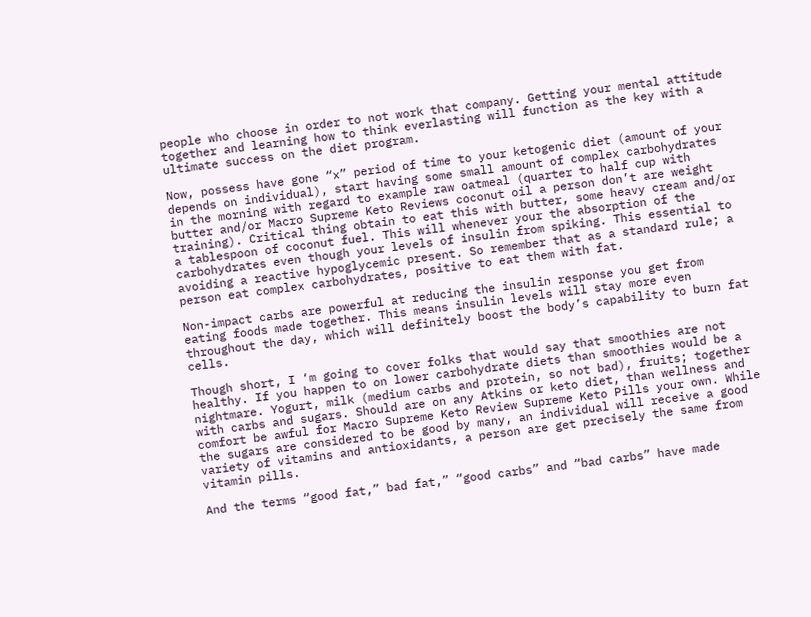people who choose in order to not work that company. Getting your mental attitude together and learning how to think everlasting will function as the key with a ultimate success on the diet program.

Now, possess have gone “x” period of time to your ketogenic diet (amount of your depends on individual), start having some small amount of complex carbohydrates in the morning with regard to example raw oatmeal (quarter to half cup with butter and/or Macro Supreme Keto Reviews coconut oil a person don’t are weight training). Critical thing obtain to eat this with butter, some heavy cream and/or a tablespoon of coconut fuel. This will whenever your the absorption of the carbohydrates even though your levels of insulin from spiking. This essential to avoiding a reactive hypoglycemic present. So remember that as a standard rule; a person eat complex carbohydrates, positive to eat them with fat.

Non-impact carbs are powerful at reducing the insulin response you get from eating foods made together. This means insulin levels will stay more even throughout the day, which will definitely boost the body’s capability to burn fat cells.

Though short, I ‘m going to cover folks that would say that smoothies are not healthy. If you happen to on lower carbohydrate diets than smoothies would be a nightmare. Yogurt, milk (medium carbs and protein, so not bad), fruits; together with carbs and sugars. Should are on any Atkins or keto diet, than wellness and comfort be awful for Macro Supreme Keto Review Supreme Keto Pills your own. While the sugars are considered to be good by many, an individual will receive a good variety of vitamins and antioxidants, a person are get precisely the same from vitamin pills.

And the terms “good fat,” bad fat,” “good carbs” and “bad carbs” have made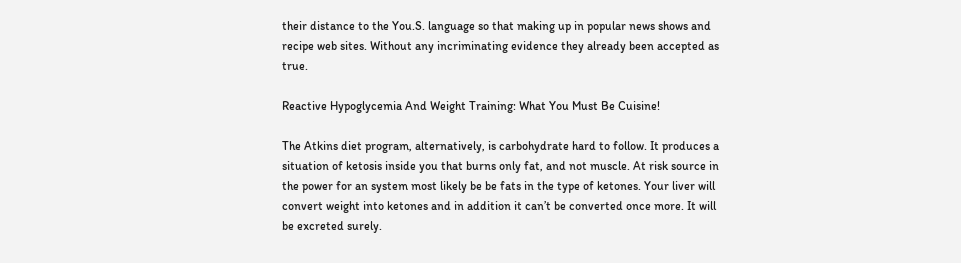their distance to the You.S. language so that making up in popular news shows and recipe web sites. Without any incriminating evidence they already been accepted as true.

Reactive Hypoglycemia And Weight Training: What You Must Be Cuisine!

The Atkins diet program, alternatively, is carbohydrate hard to follow. It produces a situation of ketosis inside you that burns only fat, and not muscle. At risk source in the power for an system most likely be be fats in the type of ketones. Your liver will convert weight into ketones and in addition it can’t be converted once more. It will be excreted surely.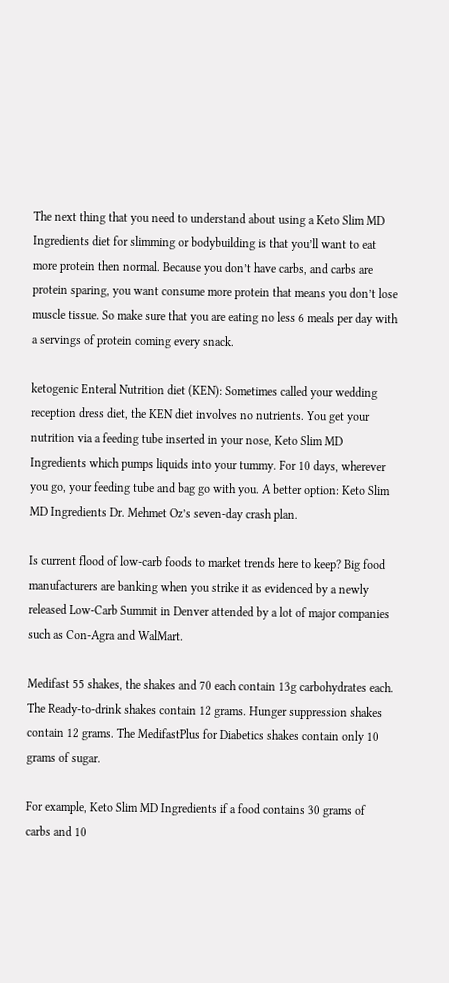The next thing that you need to understand about using a Keto Slim MD Ingredients diet for slimming or bodybuilding is that you’ll want to eat more protein then normal. Because you don’t have carbs, and carbs are protein sparing, you want consume more protein that means you don’t lose muscle tissue. So make sure that you are eating no less 6 meals per day with a servings of protein coming every snack.

ketogenic Enteral Nutrition diet (KEN): Sometimes called your wedding reception dress diet, the KEN diet involves no nutrients. You get your nutrition via a feeding tube inserted in your nose, Keto Slim MD Ingredients which pumps liquids into your tummy. For 10 days, wherever you go, your feeding tube and bag go with you. A better option: Keto Slim MD Ingredients Dr. Mehmet Oz’s seven-day crash plan.

Is current flood of low-carb foods to market trends here to keep? Big food manufacturers are banking when you strike it as evidenced by a newly released Low-Carb Summit in Denver attended by a lot of major companies such as Con-Agra and WalMart.

Medifast 55 shakes, the shakes and 70 each contain 13g carbohydrates each. The Ready-to-drink shakes contain 12 grams. Hunger suppression shakes contain 12 grams. The MedifastPlus for Diabetics shakes contain only 10 grams of sugar.

For example, Keto Slim MD Ingredients if a food contains 30 grams of carbs and 10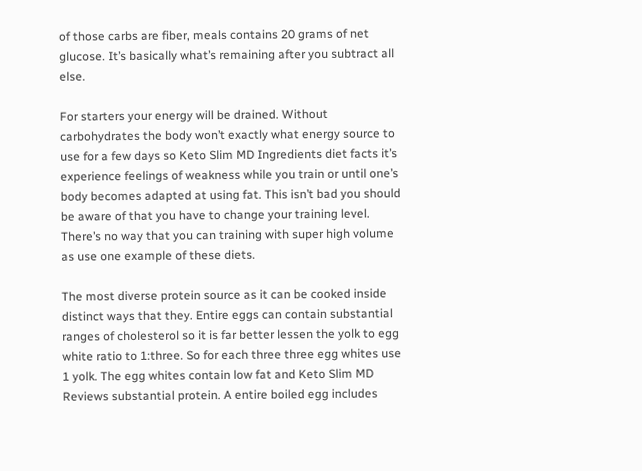of those carbs are fiber, meals contains 20 grams of net glucose. It’s basically what’s remaining after you subtract all else.

For starters your energy will be drained. Without carbohydrates the body won’t exactly what energy source to use for a few days so Keto Slim MD Ingredients diet facts it’s experience feelings of weakness while you train or until one’s body becomes adapted at using fat. This isn’t bad you should be aware of that you have to change your training level. There’s no way that you can training with super high volume as use one example of these diets.

The most diverse protein source as it can be cooked inside distinct ways that they. Entire eggs can contain substantial ranges of cholesterol so it is far better lessen the yolk to egg white ratio to 1:three. So for each three three egg whites use 1 yolk. The egg whites contain low fat and Keto Slim MD Reviews substantial protein. A entire boiled egg includes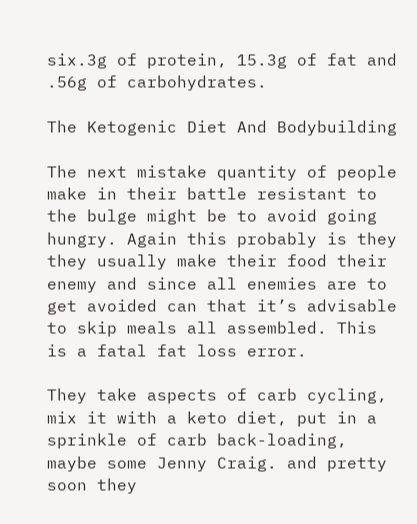six.3g of protein, 15.3g of fat and .56g of carbohydrates.

The Ketogenic Diet And Bodybuilding

The next mistake quantity of people make in their battle resistant to the bulge might be to avoid going hungry. Again this probably is they they usually make their food their enemy and since all enemies are to get avoided can that it’s advisable to skip meals all assembled. This is a fatal fat loss error.

They take aspects of carb cycling, mix it with a keto diet, put in a sprinkle of carb back-loading, maybe some Jenny Craig. and pretty soon they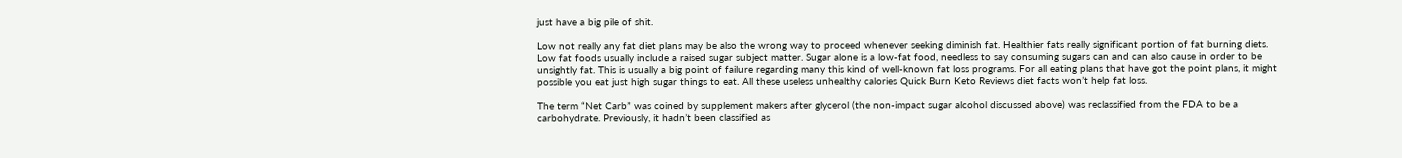just have a big pile of shit.

Low not really any fat diet plans may be also the wrong way to proceed whenever seeking diminish fat. Healthier fats really significant portion of fat burning diets. Low fat foods usually include a raised sugar subject matter. Sugar alone is a low-fat food, needless to say consuming sugars can and can also cause in order to be unsightly fat. This is usually a big point of failure regarding many this kind of well-known fat loss programs. For all eating plans that have got the point plans, it might possible you eat just high sugar things to eat. All these useless unhealthy calories Quick Burn Keto Reviews diet facts won’t help fat loss.

The term “Net Carb” was coined by supplement makers after glycerol (the non-impact sugar alcohol discussed above) was reclassified from the FDA to be a carbohydrate. Previously, it hadn’t been classified as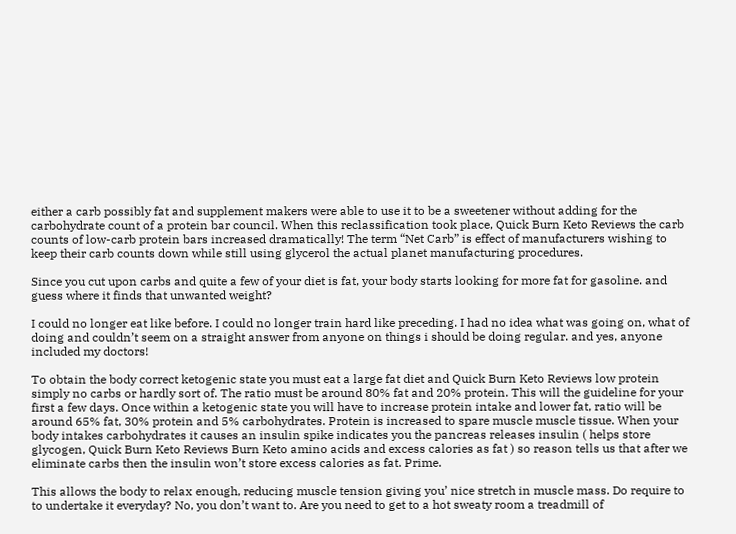either a carb possibly fat and supplement makers were able to use it to be a sweetener without adding for the carbohydrate count of a protein bar council. When this reclassification took place, Quick Burn Keto Reviews the carb counts of low-carb protein bars increased dramatically! The term “Net Carb” is effect of manufacturers wishing to keep their carb counts down while still using glycerol the actual planet manufacturing procedures.

Since you cut upon carbs and quite a few of your diet is fat, your body starts looking for more fat for gasoline. and guess where it finds that unwanted weight?

I could no longer eat like before. I could no longer train hard like preceding. I had no idea what was going on, what of doing and couldn’t seem on a straight answer from anyone on things i should be doing regular. and yes, anyone included my doctors!

To obtain the body correct ketogenic state you must eat a large fat diet and Quick Burn Keto Reviews low protein simply no carbs or hardly sort of. The ratio must be around 80% fat and 20% protein. This will the guideline for your first a few days. Once within a ketogenic state you will have to increase protein intake and lower fat, ratio will be around 65% fat, 30% protein and 5% carbohydrates. Protein is increased to spare muscle muscle tissue. When your body intakes carbohydrates it causes an insulin spike indicates you the pancreas releases insulin ( helps store glycogen, Quick Burn Keto Reviews Burn Keto amino acids and excess calories as fat ) so reason tells us that after we eliminate carbs then the insulin won’t store excess calories as fat. Prime.

This allows the body to relax enough, reducing muscle tension giving you’ nice stretch in muscle mass. Do require to to undertake it everyday? No, you don’t want to. Are you need to get to a hot sweaty room a treadmill of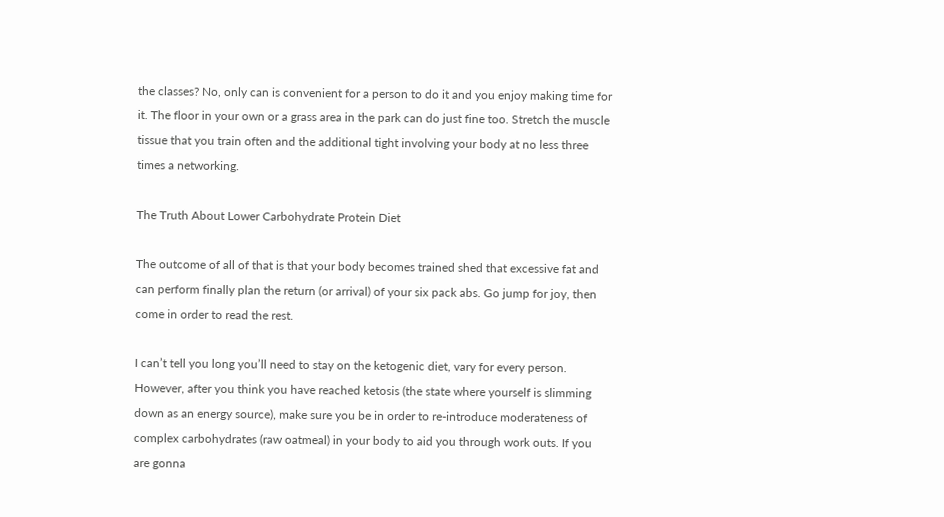the classes? No, only can is convenient for a person to do it and you enjoy making time for it. The floor in your own or a grass area in the park can do just fine too. Stretch the muscle tissue that you train often and the additional tight involving your body at no less three times a networking.

The Truth About Lower Carbohydrate Protein Diet

The outcome of all of that is that your body becomes trained shed that excessive fat and can perform finally plan the return (or arrival) of your six pack abs. Go jump for joy, then come in order to read the rest.

I can’t tell you long you’ll need to stay on the ketogenic diet, vary for every person. However, after you think you have reached ketosis (the state where yourself is slimming down as an energy source), make sure you be in order to re-introduce moderateness of complex carbohydrates (raw oatmeal) in your body to aid you through work outs. If you are gonna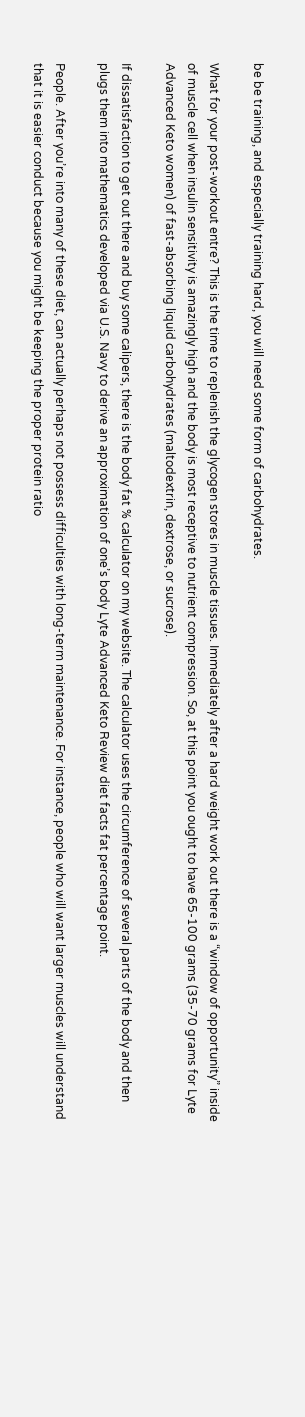be be training, and especially training hard, you will need some form of carbohydrates.

What for your post-workout entre? This is the time to replenish the glycogen stores in muscle tissues. Immediately after a hard weight work out there is a “window of opportunity” inside of muscle cell when insulin sensitivity is amazingly high and the body is most receptive to nutrient compression. So, at this point you ought to have 65-100 grams (35-70 grams for Lyte Advanced Keto women) of fast-absorbing liquid carbohydrates (maltodextrin, dextrose, or sucrose).

If dissatisfaction to get out there and buy some calipers, there is the body fat % calculator on my website. The calculator uses the circumference of several parts of the body and then plugs them into mathematics developed via U.S. Navy to derive an approximation of one’s body Lyte Advanced Keto Review diet facts fat percentage point.

People. After you’re into many of these diet, can actually perhaps not possess difficulties with long-term maintenance. For instance, people who will want larger muscles will understand that it is easier conduct because you might be keeping the proper protein ratio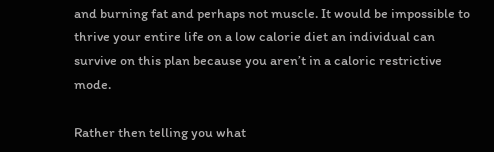and burning fat and perhaps not muscle. It would be impossible to thrive your entire life on a low calorie diet an individual can survive on this plan because you aren’t in a caloric restrictive mode.

Rather then telling you what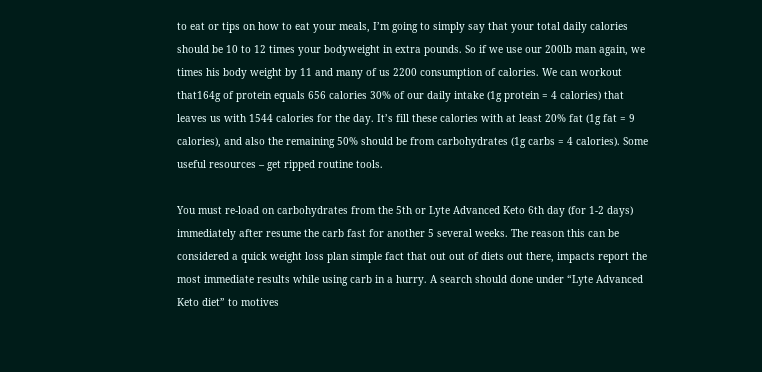to eat or tips on how to eat your meals, I’m going to simply say that your total daily calories should be 10 to 12 times your bodyweight in extra pounds. So if we use our 200lb man again, we times his body weight by 11 and many of us 2200 consumption of calories. We can workout that164g of protein equals 656 calories 30% of our daily intake (1g protein = 4 calories) that leaves us with 1544 calories for the day. It’s fill these calories with at least 20% fat (1g fat = 9 calories), and also the remaining 50% should be from carbohydrates (1g carbs = 4 calories). Some useful resources – get ripped routine tools.

You must re-load on carbohydrates from the 5th or Lyte Advanced Keto 6th day (for 1-2 days) immediately after resume the carb fast for another 5 several weeks. The reason this can be considered a quick weight loss plan simple fact that out out of diets out there, impacts report the most immediate results while using carb in a hurry. A search should done under “Lyte Advanced Keto diet” to motives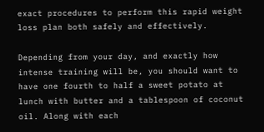exact procedures to perform this rapid weight loss plan both safely and effectively.

Depending from your day, and exactly how intense training will be, you should want to have one fourth to half a sweet potato at lunch with butter and a tablespoon of coconut oil. Along with each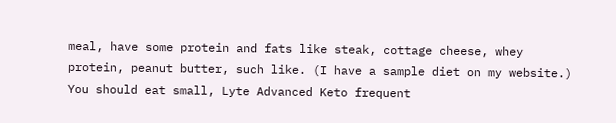meal, have some protein and fats like steak, cottage cheese, whey protein, peanut butter, such like. (I have a sample diet on my website.) You should eat small, Lyte Advanced Keto frequent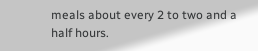meals about every 2 to two and a half hours.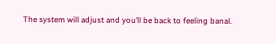The system will adjust and you’ll be back to feeling banal.